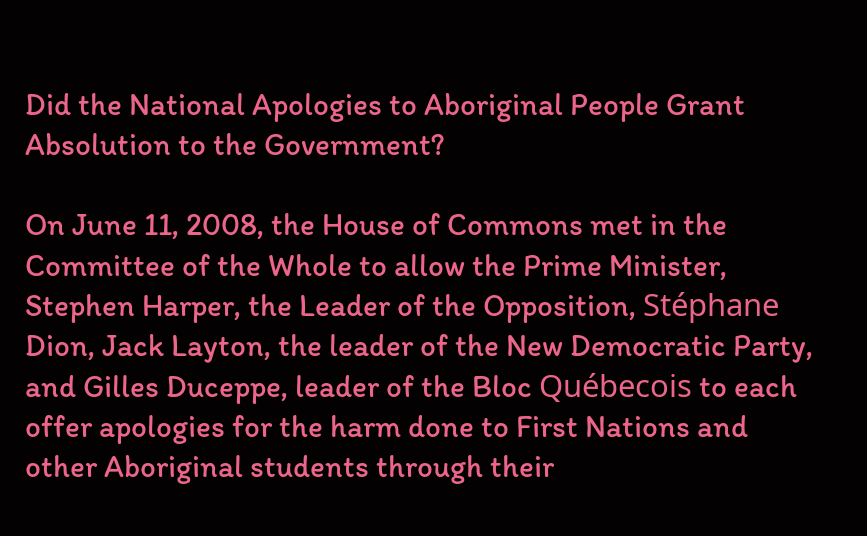Did the National Apologies to Aboriginal People Grant Absolution to the Government?

On June 11, 2008, the House of Commons met in the Committee of the Whole to allow the Prime Minister, Stephen Harper, the Leader of the Opposition, Stéphane Dion, Jack Layton, the leader of the New Democratic Party, and Gilles Duceppe, leader of the Bloc Québecois to each offer apologies for the harm done to First Nations and other Aboriginal students through their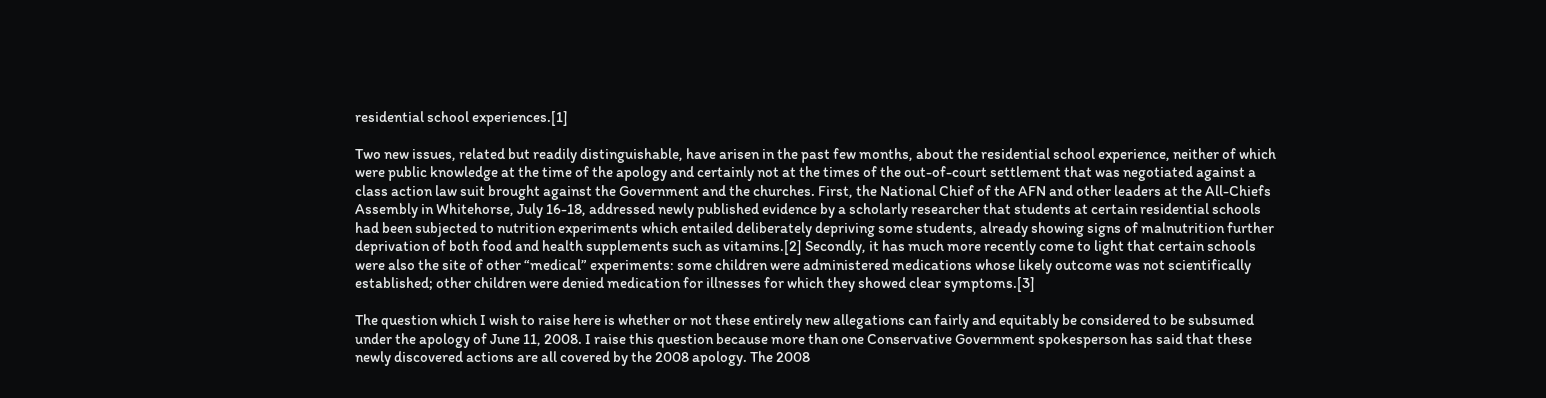residential school experiences.[1]

Two new issues, related but readily distinguishable, have arisen in the past few months, about the residential school experience, neither of which were public knowledge at the time of the apology and certainly not at the times of the out-of-court settlement that was negotiated against a class action law suit brought against the Government and the churches. First, the National Chief of the AFN and other leaders at the All-Chiefs Assembly in Whitehorse, July 16-18, addressed newly published evidence by a scholarly researcher that students at certain residential schools had been subjected to nutrition experiments which entailed deliberately depriving some students, already showing signs of malnutrition further deprivation of both food and health supplements such as vitamins.[2] Secondly, it has much more recently come to light that certain schools were also the site of other “medical” experiments: some children were administered medications whose likely outcome was not scientifically established; other children were denied medication for illnesses for which they showed clear symptoms.[3]

The question which I wish to raise here is whether or not these entirely new allegations can fairly and equitably be considered to be subsumed under the apology of June 11, 2008. I raise this question because more than one Conservative Government spokesperson has said that these newly discovered actions are all covered by the 2008 apology. The 2008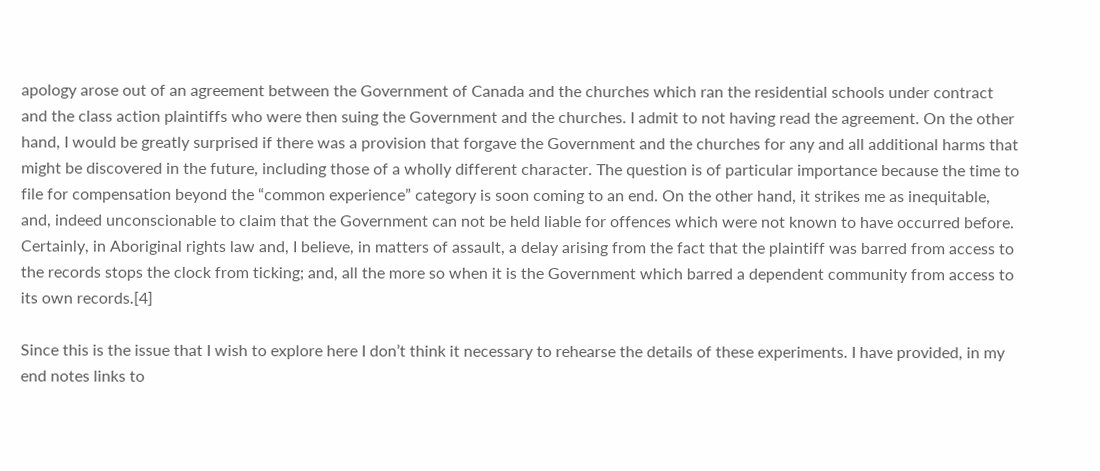apology arose out of an agreement between the Government of Canada and the churches which ran the residential schools under contract and the class action plaintiffs who were then suing the Government and the churches. I admit to not having read the agreement. On the other hand, I would be greatly surprised if there was a provision that forgave the Government and the churches for any and all additional harms that might be discovered in the future, including those of a wholly different character. The question is of particular importance because the time to file for compensation beyond the “common experience” category is soon coming to an end. On the other hand, it strikes me as inequitable, and, indeed unconscionable to claim that the Government can not be held liable for offences which were not known to have occurred before. Certainly, in Aboriginal rights law and, I believe, in matters of assault, a delay arising from the fact that the plaintiff was barred from access to the records stops the clock from ticking; and, all the more so when it is the Government which barred a dependent community from access to its own records.[4]

Since this is the issue that I wish to explore here I don’t think it necessary to rehearse the details of these experiments. I have provided, in my end notes links to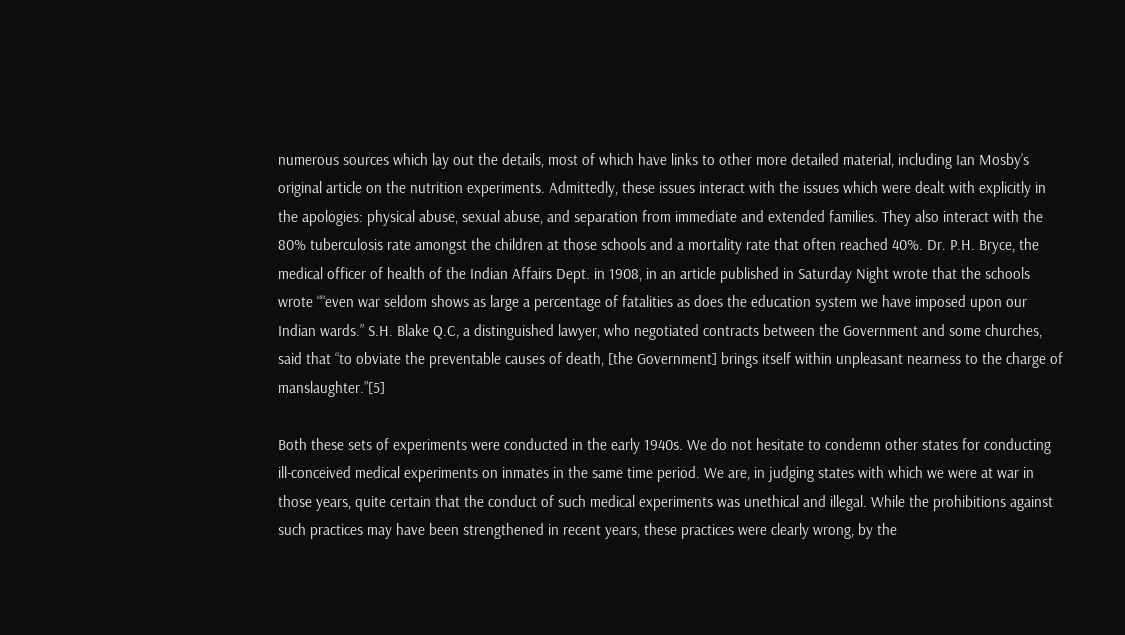numerous sources which lay out the details, most of which have links to other more detailed material, including Ian Mosby’s original article on the nutrition experiments. Admittedly, these issues interact with the issues which were dealt with explicitly in the apologies: physical abuse, sexual abuse, and separation from immediate and extended families. They also interact with the 80% tuberculosis rate amongst the children at those schools and a mortality rate that often reached 40%. Dr. P.H. Bryce, the medical officer of health of the Indian Affairs Dept. in 1908, in an article published in Saturday Night wrote that the schools wrote ““even war seldom shows as large a percentage of fatalities as does the education system we have imposed upon our Indian wards.” S.H. Blake Q.C, a distinguished lawyer, who negotiated contracts between the Government and some churches, said that “to obviate the preventable causes of death, [the Government] brings itself within unpleasant nearness to the charge of manslaughter.”[5]

Both these sets of experiments were conducted in the early 1940s. We do not hesitate to condemn other states for conducting ill-conceived medical experiments on inmates in the same time period. We are, in judging states with which we were at war in those years, quite certain that the conduct of such medical experiments was unethical and illegal. While the prohibitions against such practices may have been strengthened in recent years, these practices were clearly wrong, by the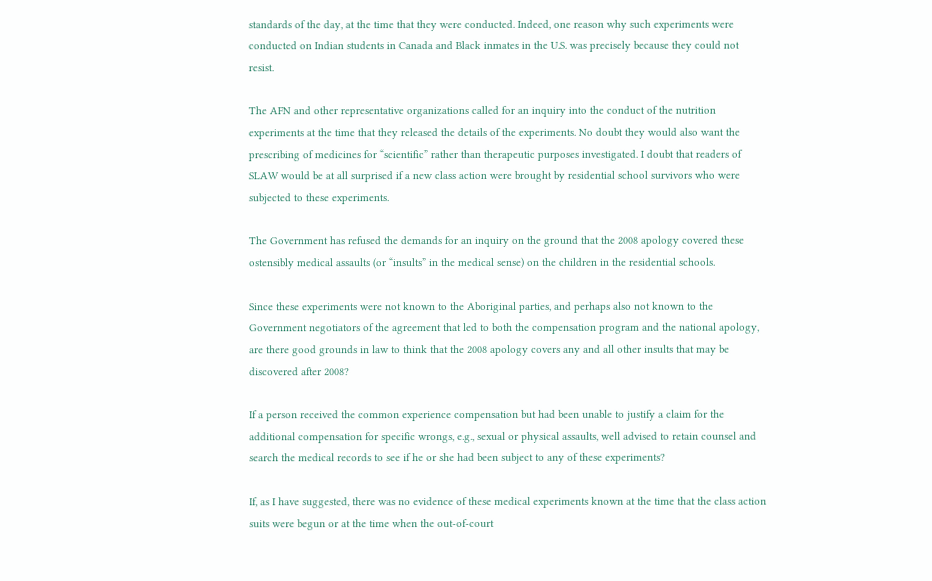standards of the day, at the time that they were conducted. Indeed, one reason why such experiments were conducted on Indian students in Canada and Black inmates in the U.S. was precisely because they could not resist.

The AFN and other representative organizations called for an inquiry into the conduct of the nutrition experiments at the time that they released the details of the experiments. No doubt they would also want the prescribing of medicines for “scientific” rather than therapeutic purposes investigated. I doubt that readers of SLAW would be at all surprised if a new class action were brought by residential school survivors who were subjected to these experiments.

The Government has refused the demands for an inquiry on the ground that the 2008 apology covered these ostensibly medical assaults (or “insults” in the medical sense) on the children in the residential schools.

Since these experiments were not known to the Aboriginal parties, and perhaps also not known to the Government negotiators of the agreement that led to both the compensation program and the national apology, are there good grounds in law to think that the 2008 apology covers any and all other insults that may be discovered after 2008?

If a person received the common experience compensation but had been unable to justify a claim for the additional compensation for specific wrongs, e.g., sexual or physical assaults, well advised to retain counsel and search the medical records to see if he or she had been subject to any of these experiments?

If, as I have suggested, there was no evidence of these medical experiments known at the time that the class action suits were begun or at the time when the out-of-court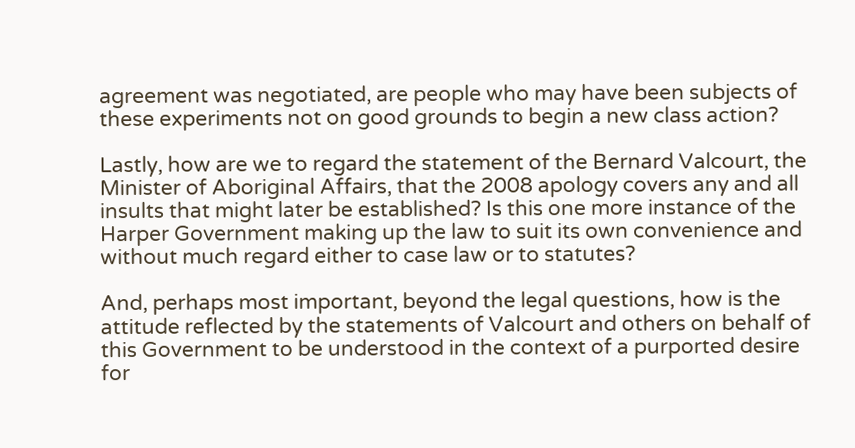agreement was negotiated, are people who may have been subjects of these experiments not on good grounds to begin a new class action?

Lastly, how are we to regard the statement of the Bernard Valcourt, the Minister of Aboriginal Affairs, that the 2008 apology covers any and all insults that might later be established? Is this one more instance of the Harper Government making up the law to suit its own convenience and without much regard either to case law or to statutes?

And, perhaps most important, beyond the legal questions, how is the attitude reflected by the statements of Valcourt and others on behalf of this Government to be understood in the context of a purported desire for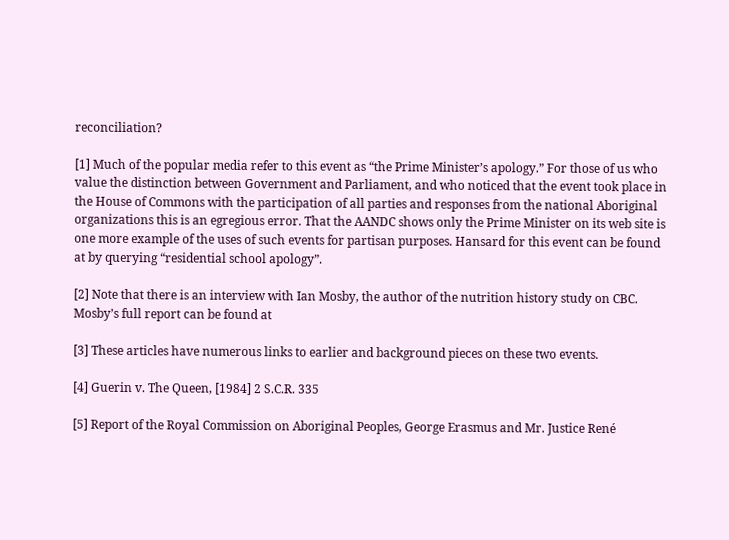reconciliation?

[1] Much of the popular media refer to this event as “the Prime Minister’s apology.” For those of us who value the distinction between Government and Parliament, and who noticed that the event took place in the House of Commons with the participation of all parties and responses from the national Aboriginal organizations this is an egregious error. That the AANDC shows only the Prime Minister on its web site is one more example of the uses of such events for partisan purposes. Hansard for this event can be found at by querying “residential school apology”.

[2] Note that there is an interview with Ian Mosby, the author of the nutrition history study on CBC. Mosby’s full report can be found at

[3] These articles have numerous links to earlier and background pieces on these two events.

[4] Guerin v. The Queen, [1984] 2 S.C.R. 335

[5] Report of the Royal Commission on Aboriginal Peoples, George Erasmus and Mr. Justice René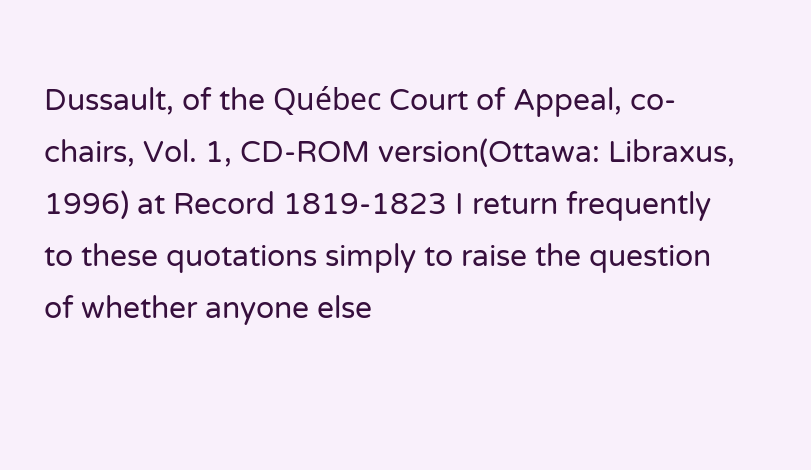Dussault, of the Québec Court of Appeal, co-chairs, Vol. 1, CD-ROM version(Ottawa: Libraxus, 1996) at Record 1819-1823 I return frequently to these quotations simply to raise the question of whether anyone else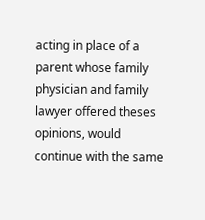acting in place of a parent whose family physician and family lawyer offered theses opinions, would continue with the same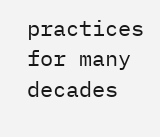practices for many decades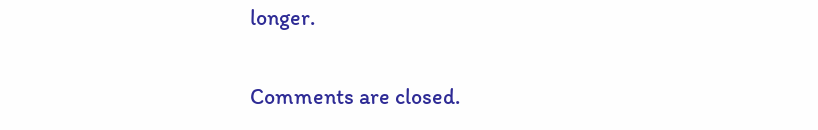longer.

Comments are closed.